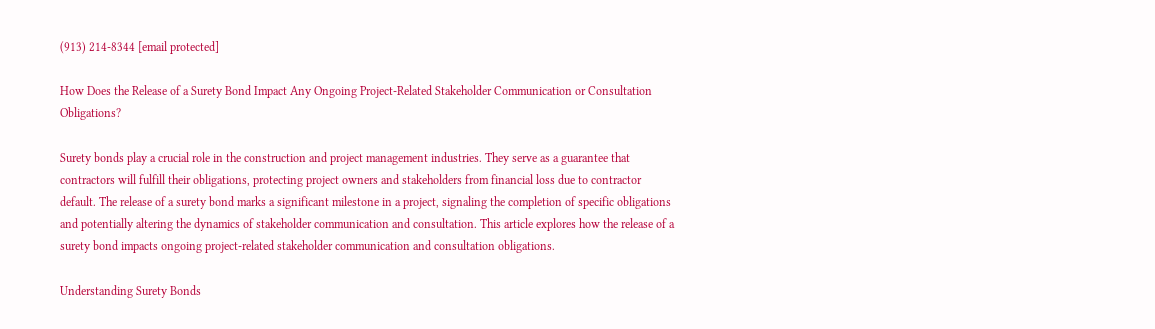(913) 214-8344 [email protected]

How Does the Release of a Surety Bond Impact Any Ongoing Project-Related Stakeholder Communication or Consultation Obligations?

Surety bonds play a crucial role in the construction and project management industries. They serve as a guarantee that contractors will fulfill their obligations, protecting project owners and stakeholders from financial loss due to contractor default. The release of a surety bond marks a significant milestone in a project, signaling the completion of specific obligations and potentially altering the dynamics of stakeholder communication and consultation. This article explores how the release of a surety bond impacts ongoing project-related stakeholder communication and consultation obligations.

Understanding Surety Bonds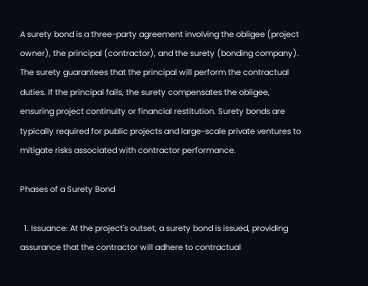A surety bond is a three-party agreement involving the obligee (project owner), the principal (contractor), and the surety (bonding company). The surety guarantees that the principal will perform the contractual duties. If the principal fails, the surety compensates the obligee, ensuring project continuity or financial restitution. Surety bonds are typically required for public projects and large-scale private ventures to mitigate risks associated with contractor performance.

Phases of a Surety Bond

  1. Issuance: At the project's outset, a surety bond is issued, providing assurance that the contractor will adhere to contractual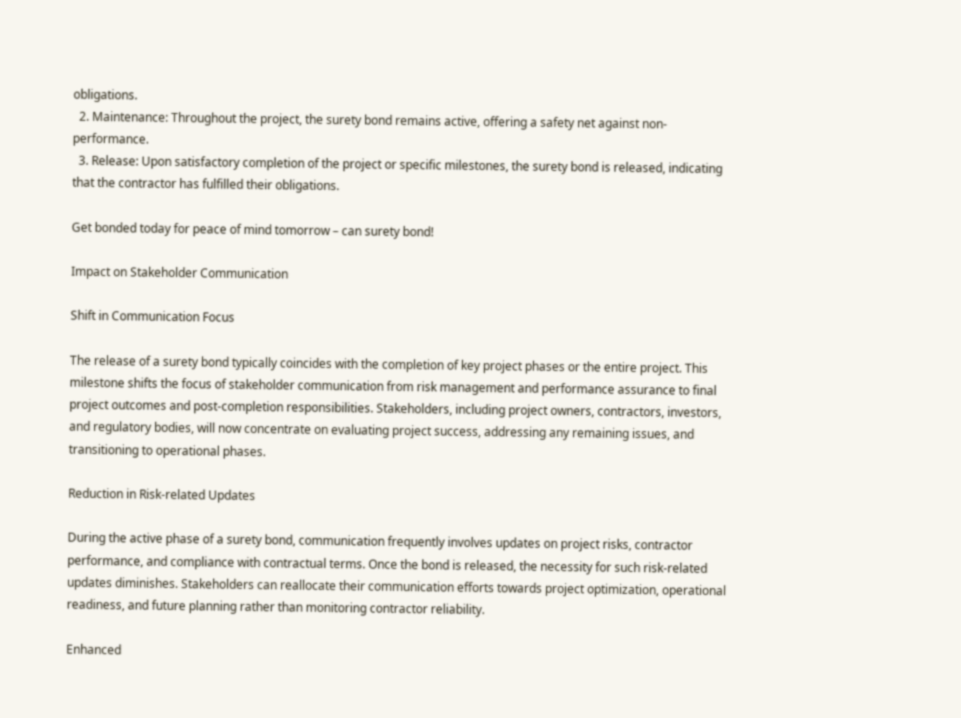obligations.
  2. Maintenance: Throughout the project, the surety bond remains active, offering a safety net against non-performance.
  3. Release: Upon satisfactory completion of the project or specific milestones, the surety bond is released, indicating that the contractor has fulfilled their obligations.

Get bonded today for peace of mind tomorrow – can surety bond!

Impact on Stakeholder Communication

Shift in Communication Focus

The release of a surety bond typically coincides with the completion of key project phases or the entire project. This milestone shifts the focus of stakeholder communication from risk management and performance assurance to final project outcomes and post-completion responsibilities. Stakeholders, including project owners, contractors, investors, and regulatory bodies, will now concentrate on evaluating project success, addressing any remaining issues, and transitioning to operational phases.

Reduction in Risk-related Updates

During the active phase of a surety bond, communication frequently involves updates on project risks, contractor performance, and compliance with contractual terms. Once the bond is released, the necessity for such risk-related updates diminishes. Stakeholders can reallocate their communication efforts towards project optimization, operational readiness, and future planning rather than monitoring contractor reliability.

Enhanced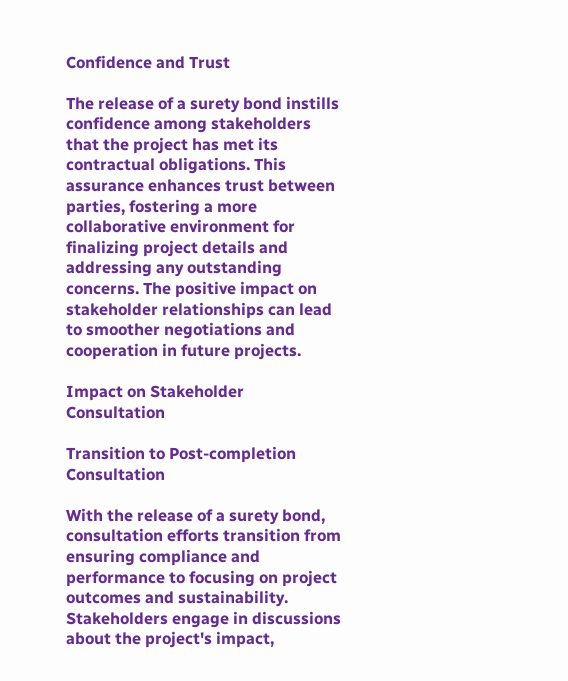Confidence and Trust

The release of a surety bond instills confidence among stakeholders that the project has met its contractual obligations. This assurance enhances trust between parties, fostering a more collaborative environment for finalizing project details and addressing any outstanding concerns. The positive impact on stakeholder relationships can lead to smoother negotiations and cooperation in future projects.

Impact on Stakeholder Consultation

Transition to Post-completion Consultation

With the release of a surety bond, consultation efforts transition from ensuring compliance and performance to focusing on project outcomes and sustainability. Stakeholders engage in discussions about the project's impact,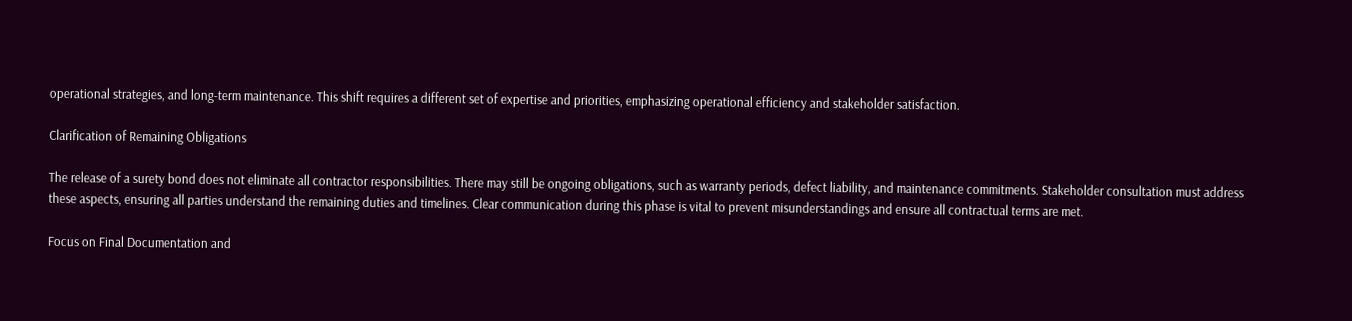operational strategies, and long-term maintenance. This shift requires a different set of expertise and priorities, emphasizing operational efficiency and stakeholder satisfaction.

Clarification of Remaining Obligations

The release of a surety bond does not eliminate all contractor responsibilities. There may still be ongoing obligations, such as warranty periods, defect liability, and maintenance commitments. Stakeholder consultation must address these aspects, ensuring all parties understand the remaining duties and timelines. Clear communication during this phase is vital to prevent misunderstandings and ensure all contractual terms are met.

Focus on Final Documentation and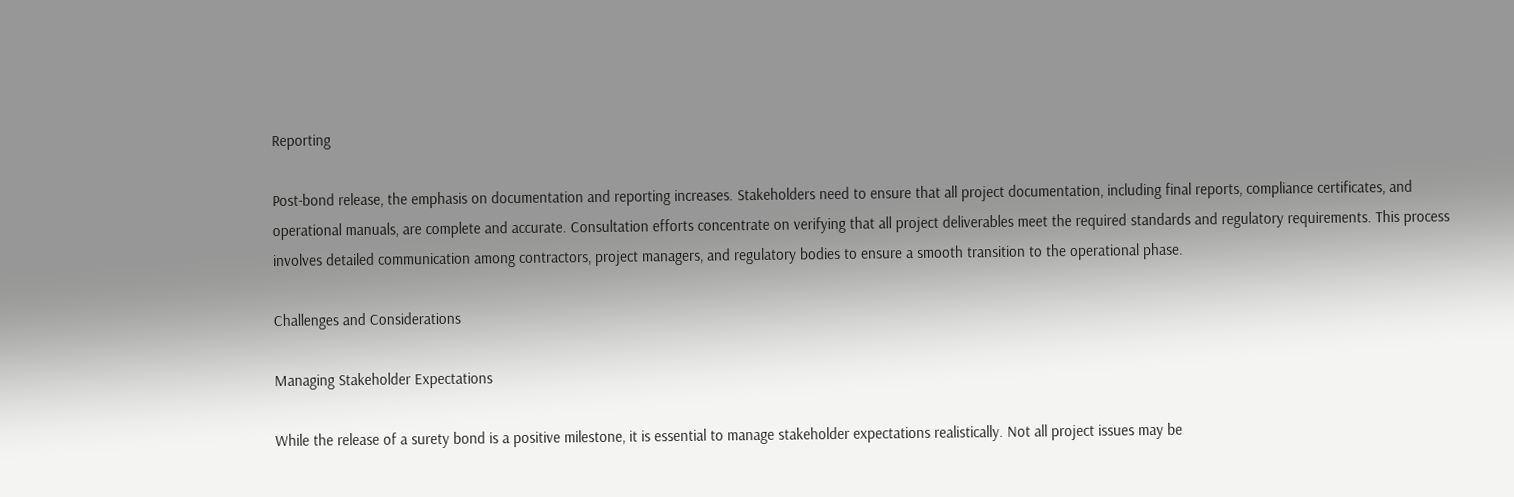Reporting

Post-bond release, the emphasis on documentation and reporting increases. Stakeholders need to ensure that all project documentation, including final reports, compliance certificates, and operational manuals, are complete and accurate. Consultation efforts concentrate on verifying that all project deliverables meet the required standards and regulatory requirements. This process involves detailed communication among contractors, project managers, and regulatory bodies to ensure a smooth transition to the operational phase.

Challenges and Considerations

Managing Stakeholder Expectations

While the release of a surety bond is a positive milestone, it is essential to manage stakeholder expectations realistically. Not all project issues may be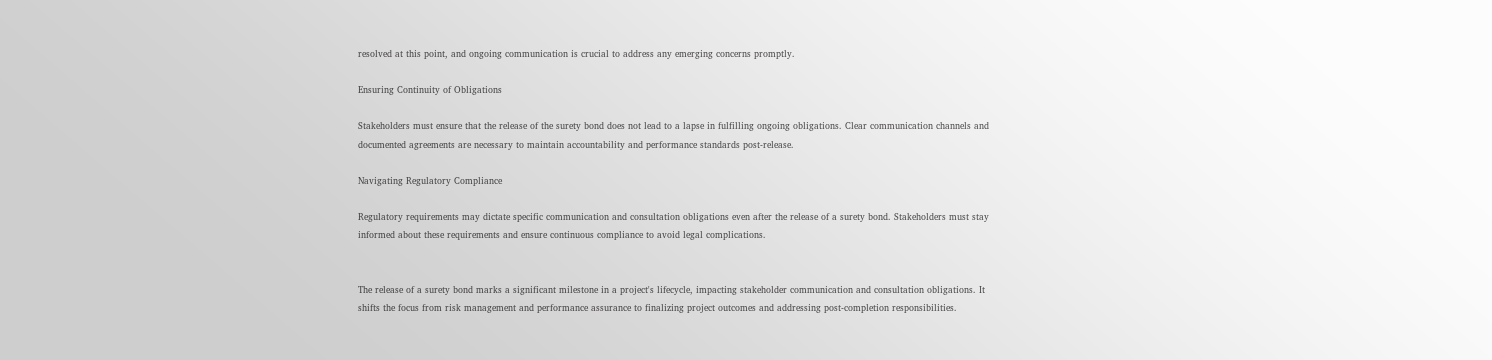resolved at this point, and ongoing communication is crucial to address any emerging concerns promptly.

Ensuring Continuity of Obligations

Stakeholders must ensure that the release of the surety bond does not lead to a lapse in fulfilling ongoing obligations. Clear communication channels and documented agreements are necessary to maintain accountability and performance standards post-release.

Navigating Regulatory Compliance

Regulatory requirements may dictate specific communication and consultation obligations even after the release of a surety bond. Stakeholders must stay informed about these requirements and ensure continuous compliance to avoid legal complications.


The release of a surety bond marks a significant milestone in a project's lifecycle, impacting stakeholder communication and consultation obligations. It shifts the focus from risk management and performance assurance to finalizing project outcomes and addressing post-completion responsibilities.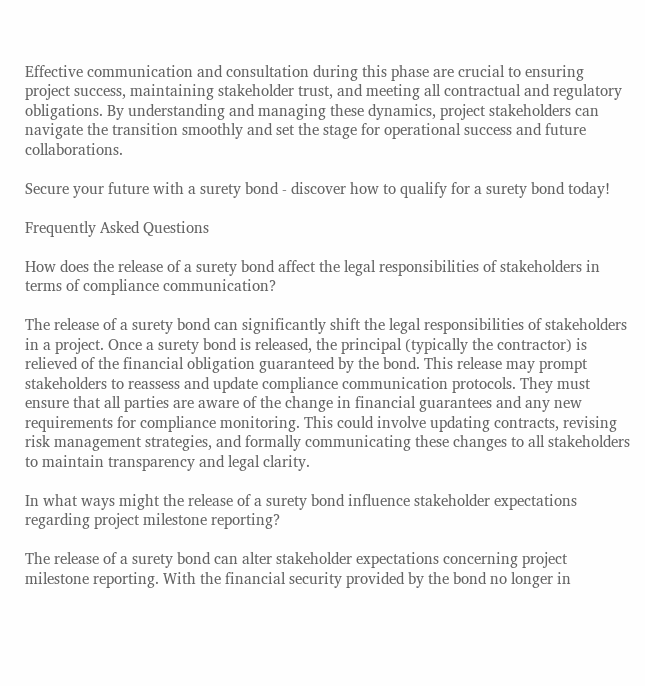Effective communication and consultation during this phase are crucial to ensuring project success, maintaining stakeholder trust, and meeting all contractual and regulatory obligations. By understanding and managing these dynamics, project stakeholders can navigate the transition smoothly and set the stage for operational success and future collaborations.

Secure your future with a surety bond - discover how to qualify for a surety bond today!

Frequently Asked Questions

How does the release of a surety bond affect the legal responsibilities of stakeholders in terms of compliance communication?

The release of a surety bond can significantly shift the legal responsibilities of stakeholders in a project. Once a surety bond is released, the principal (typically the contractor) is relieved of the financial obligation guaranteed by the bond. This release may prompt stakeholders to reassess and update compliance communication protocols. They must ensure that all parties are aware of the change in financial guarantees and any new requirements for compliance monitoring. This could involve updating contracts, revising risk management strategies, and formally communicating these changes to all stakeholders to maintain transparency and legal clarity.

In what ways might the release of a surety bond influence stakeholder expectations regarding project milestone reporting?

The release of a surety bond can alter stakeholder expectations concerning project milestone reporting. With the financial security provided by the bond no longer in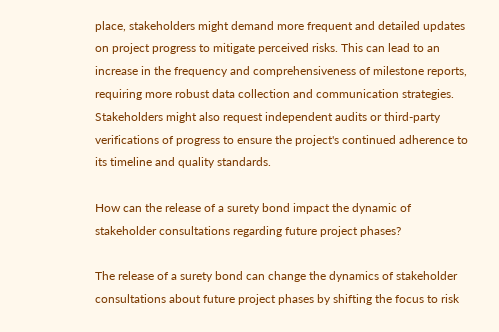place, stakeholders might demand more frequent and detailed updates on project progress to mitigate perceived risks. This can lead to an increase in the frequency and comprehensiveness of milestone reports, requiring more robust data collection and communication strategies. Stakeholders might also request independent audits or third-party verifications of progress to ensure the project's continued adherence to its timeline and quality standards.

How can the release of a surety bond impact the dynamic of stakeholder consultations regarding future project phases?

The release of a surety bond can change the dynamics of stakeholder consultations about future project phases by shifting the focus to risk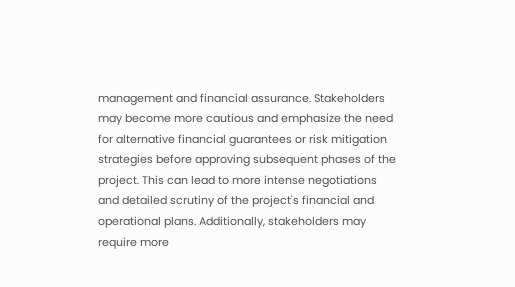management and financial assurance. Stakeholders may become more cautious and emphasize the need for alternative financial guarantees or risk mitigation strategies before approving subsequent phases of the project. This can lead to more intense negotiations and detailed scrutiny of the project's financial and operational plans. Additionally, stakeholders may require more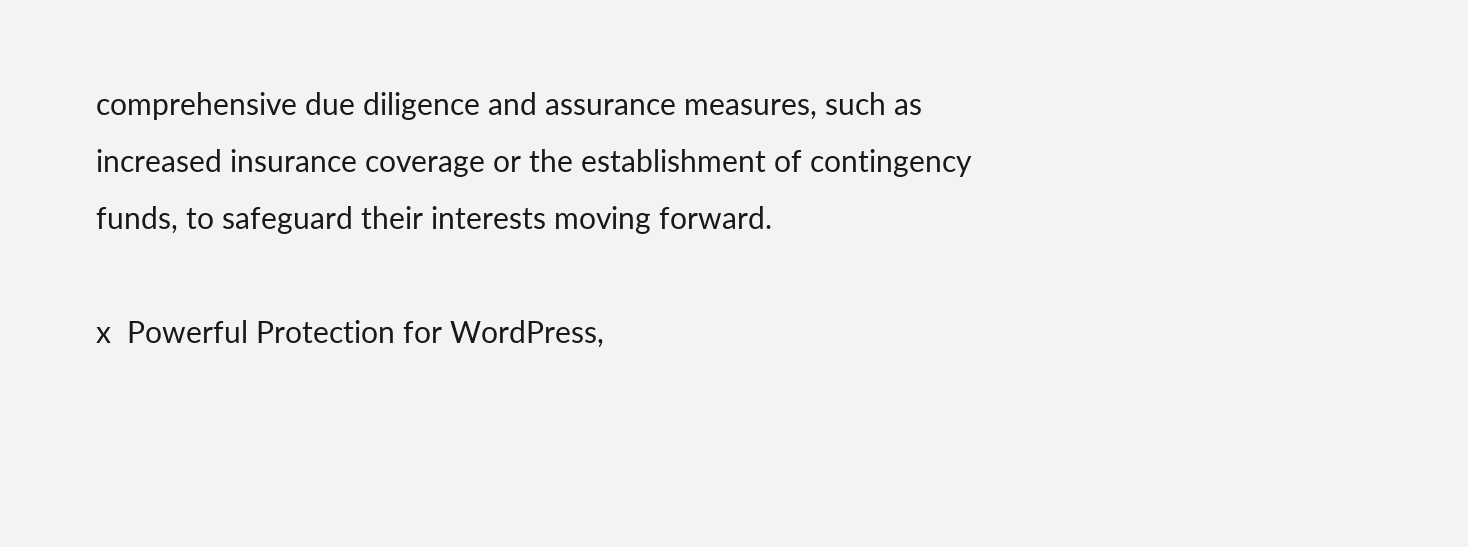comprehensive due diligence and assurance measures, such as increased insurance coverage or the establishment of contingency funds, to safeguard their interests moving forward.

x  Powerful Protection for WordPress,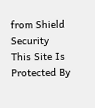from Shield Security
This Site Is Protected By